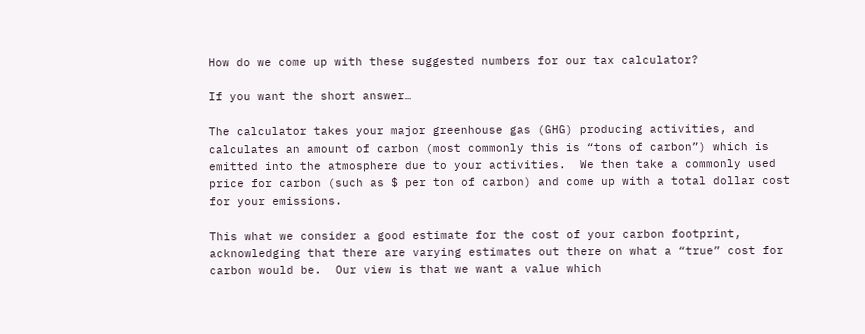How do we come up with these suggested numbers for our tax calculator?

If you want the short answer…

The calculator takes your major greenhouse gas (GHG) producing activities, and calculates an amount of carbon (most commonly this is “tons of carbon”) which is emitted into the atmosphere due to your activities.  We then take a commonly used price for carbon (such as $ per ton of carbon) and come up with a total dollar cost for your emissions.

This what we consider a good estimate for the cost of your carbon footprint, acknowledging that there are varying estimates out there on what a “true” cost for carbon would be.  Our view is that we want a value which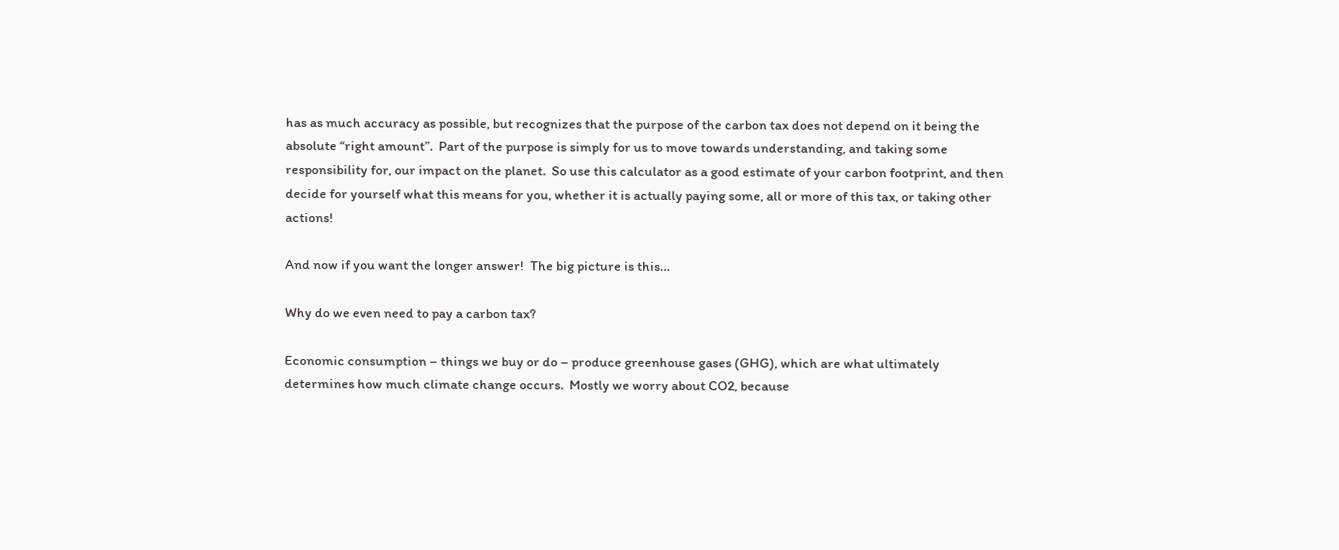has as much accuracy as possible, but recognizes that the purpose of the carbon tax does not depend on it being the absolute “right amount”.  Part of the purpose is simply for us to move towards understanding, and taking some responsibility for, our impact on the planet.  So use this calculator as a good estimate of your carbon footprint, and then decide for yourself what this means for you, whether it is actually paying some, all or more of this tax, or taking other actions!

And now if you want the longer answer!  The big picture is this…

Why do we even need to pay a carbon tax?

Economic consumption – things we buy or do – produce greenhouse gases (GHG), which are what ultimately determines how much climate change occurs.  Mostly we worry about CO2, because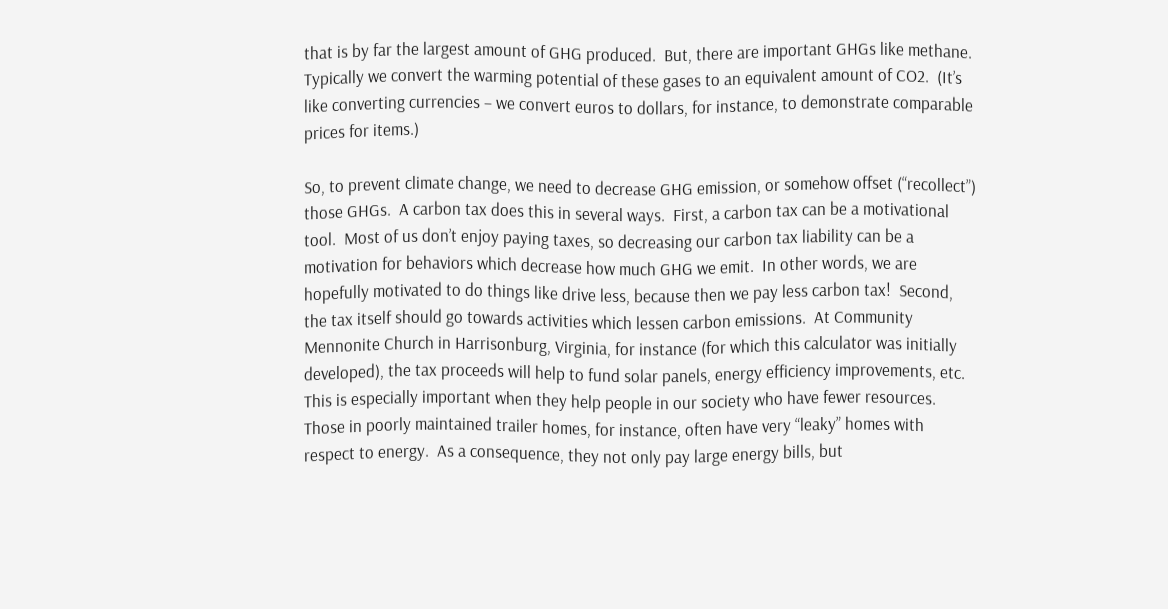that is by far the largest amount of GHG produced.  But, there are important GHGs like methane.  Typically we convert the warming potential of these gases to an equivalent amount of CO2.  (It’s like converting currencies – we convert euros to dollars, for instance, to demonstrate comparable prices for items.)

So, to prevent climate change, we need to decrease GHG emission, or somehow offset (“recollect”) those GHGs.  A carbon tax does this in several ways.  First, a carbon tax can be a motivational tool.  Most of us don’t enjoy paying taxes, so decreasing our carbon tax liability can be a motivation for behaviors which decrease how much GHG we emit.  In other words, we are hopefully motivated to do things like drive less, because then we pay less carbon tax!  Second, the tax itself should go towards activities which lessen carbon emissions.  At Community Mennonite Church in Harrisonburg, Virginia, for instance (for which this calculator was initially developed), the tax proceeds will help to fund solar panels, energy efficiency improvements, etc.  This is especially important when they help people in our society who have fewer resources.  Those in poorly maintained trailer homes, for instance, often have very “leaky” homes with respect to energy.  As a consequence, they not only pay large energy bills, but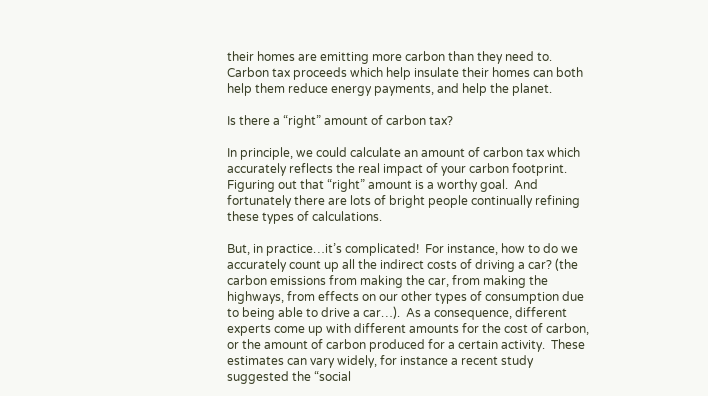their homes are emitting more carbon than they need to.  Carbon tax proceeds which help insulate their homes can both help them reduce energy payments, and help the planet.

Is there a “right” amount of carbon tax?

In principle, we could calculate an amount of carbon tax which accurately reflects the real impact of your carbon footprint.  Figuring out that “right” amount is a worthy goal.  And fortunately there are lots of bright people continually refining these types of calculations.

But, in practice…it’s complicated!  For instance, how to do we accurately count up all the indirect costs of driving a car? (the carbon emissions from making the car, from making the highways, from effects on our other types of consumption due to being able to drive a car…).  As a consequence, different experts come up with different amounts for the cost of carbon, or the amount of carbon produced for a certain activity.  These estimates can vary widely, for instance a recent study suggested the “social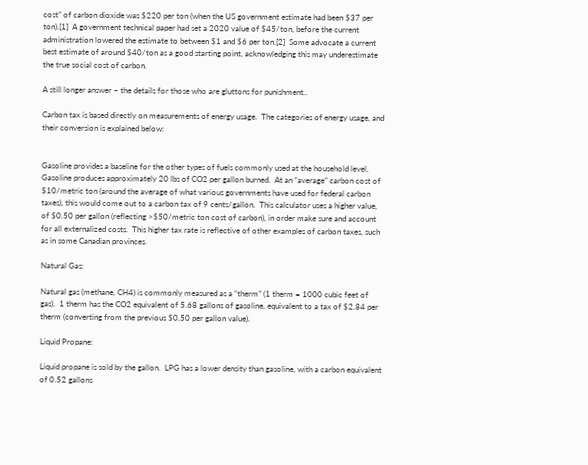cost” of carbon dioxide was $220 per ton (when the US government estimate had been $37 per ton).[1]  A government technical paper had set a 2020 value of $45/ton, before the current administration lowered the estimate to between $1 and $6 per ton.[2]  Some advocate a current best estimate of around $40/ton as a good starting point, acknowledging this may underestimate the true social cost of carbon.

A still longer answer – the details for those who are gluttons for punishment..

Carbon tax is based directly on measurements of energy usage.  The categories of energy usage, and their conversion is explained below:


Gasoline provides a baseline for the other types of fuels commonly used at the household level.  Gasoline produces approximately 20 lbs of CO2 per gallon burned.  At an “average” carbon cost of $10/metric ton (around the average of what various governments have used for federal carbon taxes), this would come out to a carbon tax of 9 cents/gallon.  This calculator uses a higher value, of $0.50 per gallon (reflecting >$50/metric ton cost of carbon), in order make sure and account for all externalized costs.  This higher tax rate is reflective of other examples of carbon taxes, such as in some Canadian provinces.

Natural Gas:

Natural gas (methane, CH4) is commonly measured as a “therm” (1 therm = 1000 cubic feet of gas).  1 therm has the CO2 equivalent of 5.68 gallons of gasoline, equivalent to a tax of $2.84 per therm (converting from the previous $0.50 per gallon value).

Liquid Propane:

Liquid propane is sold by the gallon.  LPG has a lower density than gasoline, with a carbon equivalent of 0.52 gallons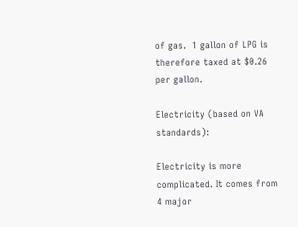of gas.  1 gallon of LPG is therefore taxed at $0.26 per gallon.

Electricity (based on VA standards):

Electricity is more complicated. It comes from 4 major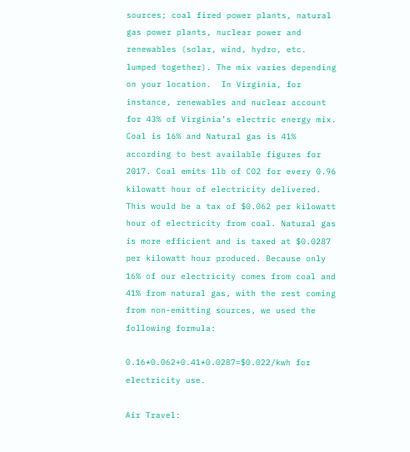sources; coal fired power plants, natural gas power plants, nuclear power and renewables (solar, wind, hydro, etc. lumped together). The mix varies depending on your location.  In Virginia, for instance, renewables and nuclear account for 43% of Virginia’s electric energy mix. Coal is 16% and Natural gas is 41% according to best available figures for 2017. Coal emits 1lb of CO2 for every 0.96 kilowatt hour of electricity delivered. This would be a tax of $0.062 per kilowatt hour of electricity from coal. Natural gas is more efficient and is taxed at $0.0287 per kilowatt hour produced. Because only 16% of our electricity comes from coal and 41% from natural gas, with the rest coming from non-emitting sources, we used the following formula:

0.16*0.062+0.41*0.0287=$0.022/kwh for electricity use.

Air Travel: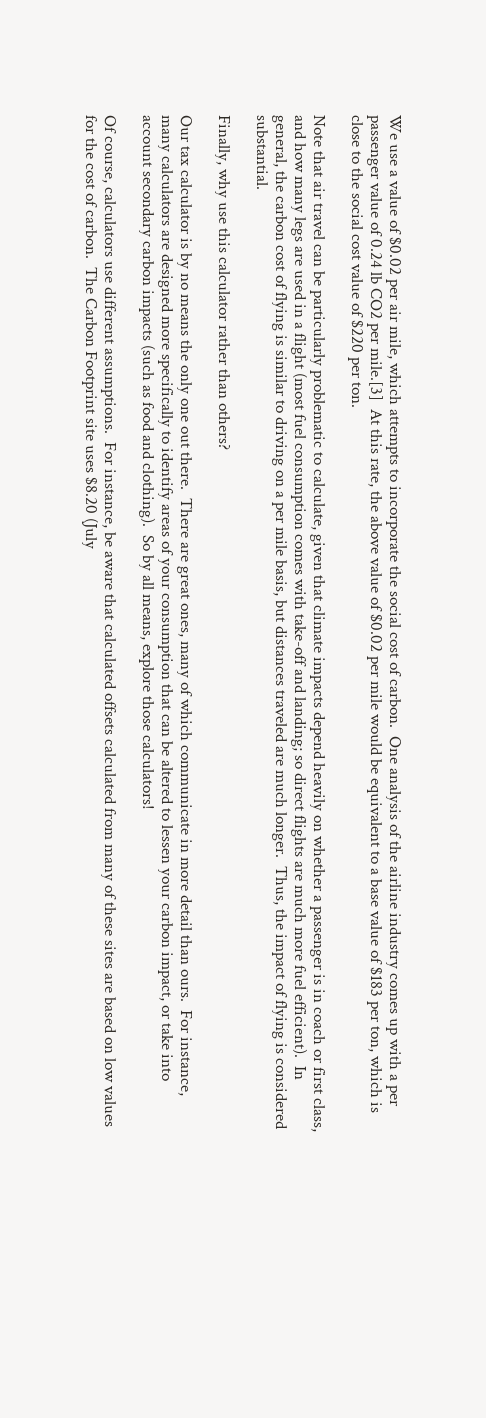We use a value of $0.02 per air mile, which attempts to incorporate the social cost of carbon.  One analysis of the airline industry comes up with a per passenger value of 0.24 lb CO2 per mile.[3]  At this rate, the above value of $0.02 per mile would be equivalent to a base value of $183 per ton, which is close to the social cost value of $220 per ton.

Note that air travel can be particularly problematic to calculate, given that climate impacts depend heavily on whether a passenger is in coach or first class, and how many legs are used in a flight (most fuel consumption comes with take-off and landing; so direct flights are much more fuel efficient).  In general, the carbon cost of flying is similar to driving on a per mile basis, but distances traveled are much longer.  Thus, the impact of flying is considered substantial.

Finally, why use this calculator rather than others?

Our tax calculator is by no means the only one out there.  There are great ones, many of which communicate in more detail than ours.  For instance, many calculators are designed more specifically to identify areas of your consumption that can be altered to lessen your carbon impact, or take into account secondary carbon impacts (such as food and clothing).  So by all means, explore those calculators!

Of course, calculators use different assumptions.  For instance, be aware that calculated offsets calculated from many of these sites are based on low values for the cost of carbon.  The Carbon Footprint site uses $8.20 (July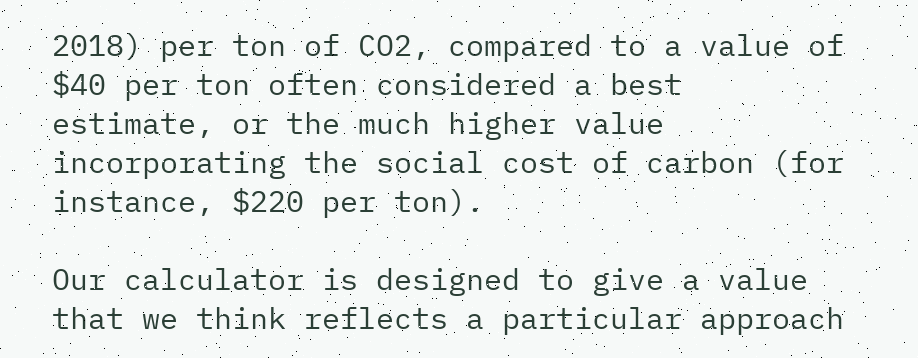2018) per ton of CO2, compared to a value of $40 per ton often considered a best estimate, or the much higher value incorporating the social cost of carbon (for instance, $220 per ton).

Our calculator is designed to give a value that we think reflects a particular approach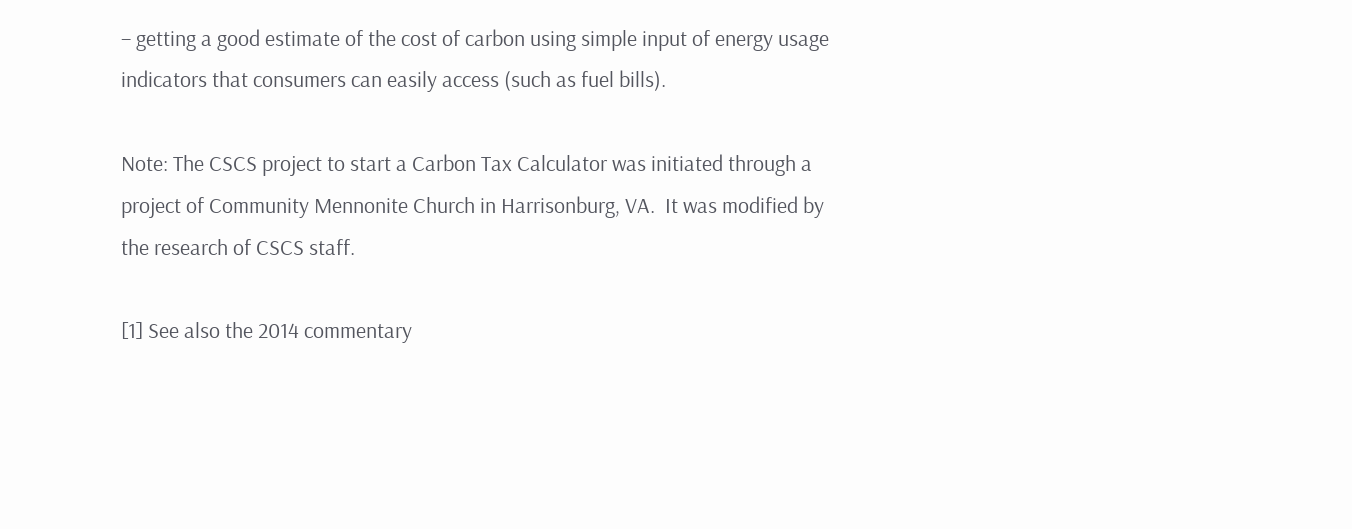– getting a good estimate of the cost of carbon using simple input of energy usage indicators that consumers can easily access (such as fuel bills).

Note: The CSCS project to start a Carbon Tax Calculator was initiated through a project of Community Mennonite Church in Harrisonburg, VA.  It was modified by the research of CSCS staff.

[1] See also the 2014 commentary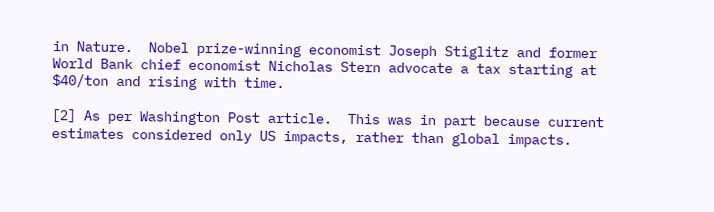in Nature.  Nobel prize-winning economist Joseph Stiglitz and former World Bank chief economist Nicholas Stern advocate a tax starting at $40/ton and rising with time.

[2] As per Washington Post article.  This was in part because current estimates considered only US impacts, rather than global impacts.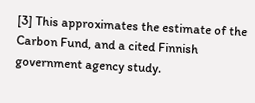[3] This approximates the estimate of the Carbon Fund, and a cited Finnish government agency study.